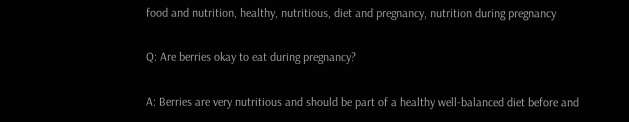food and nutrition, healthy, nutritious, diet and pregnancy, nutrition during pregnancy

Q: Are berries okay to eat during pregnancy?

A: Berries are very nutritious and should be part of a healthy well-balanced diet before and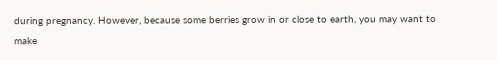during pregnancy. However, because some berries grow in or close to earth, you may want to make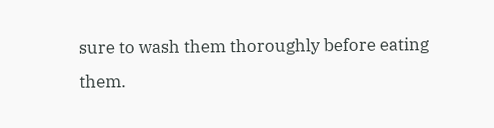sure to wash them thoroughly before eating them.